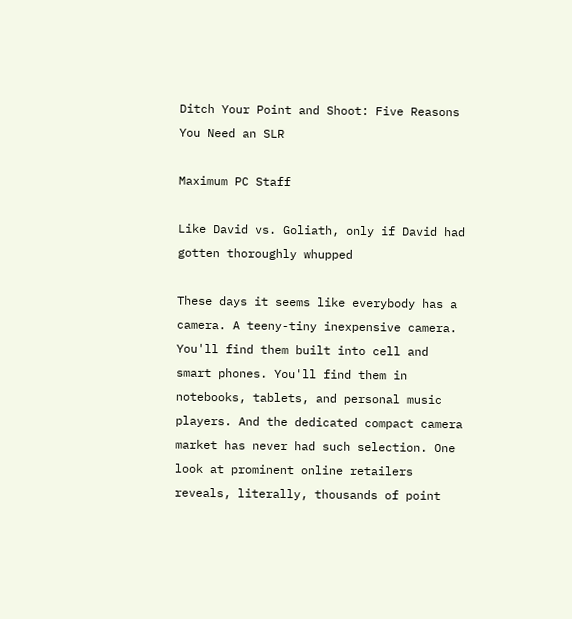Ditch Your Point and Shoot: Five Reasons You Need an SLR

Maximum PC Staff

Like David vs. Goliath, only if David had gotten thoroughly whupped

These days it seems like everybody has a camera. A teeny-tiny inexpensive camera. You'll find them built into cell and smart phones. You'll find them in notebooks, tablets, and personal music players. And the dedicated compact camera market has never had such selection. One look at prominent online retailers reveals, literally, thousands of point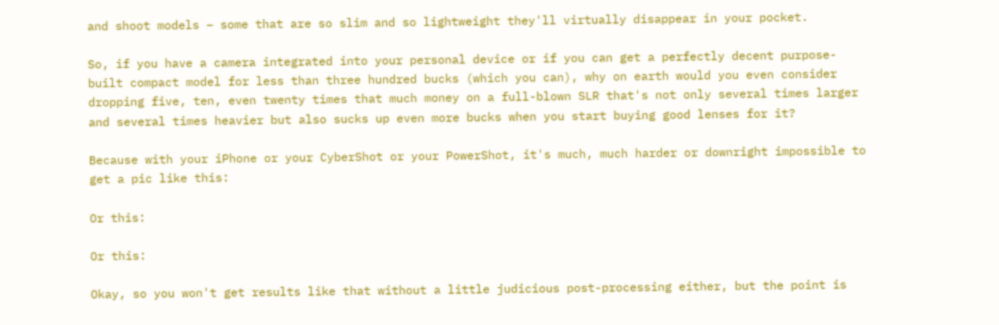and shoot models – some that are so slim and so lightweight they'll virtually disappear in your pocket.

So, if you have a camera integrated into your personal device or if you can get a perfectly decent purpose-built compact model for less than three hundred bucks (which you can), why on earth would you even consider dropping five, ten, even twenty times that much money on a full-blown SLR that's not only several times larger and several times heavier but also sucks up even more bucks when you start buying good lenses for it?

Because with your iPhone or your CyberShot or your PowerShot, it's much, much harder or downright impossible to get a pic like this:

Or this:

Or this:

Okay, so you won't get results like that without a little judicious post-processing either, but the point is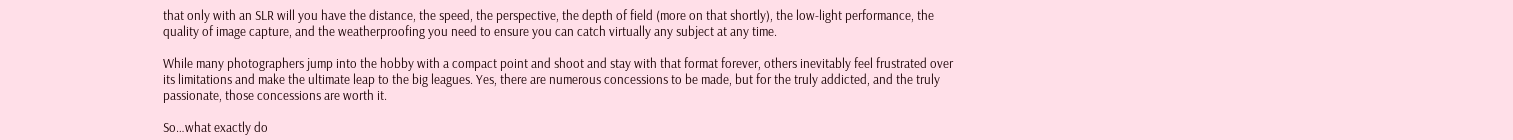that only with an SLR will you have the distance, the speed, the perspective, the depth of field (more on that shortly), the low-light performance, the quality of image capture, and the weatherproofing you need to ensure you can catch virtually any subject at any time.

While many photographers jump into the hobby with a compact point and shoot and stay with that format forever, others inevitably feel frustrated over its limitations and make the ultimate leap to the big leagues. Yes, there are numerous concessions to be made, but for the truly addicted, and the truly passionate, those concessions are worth it.

So…what exactly do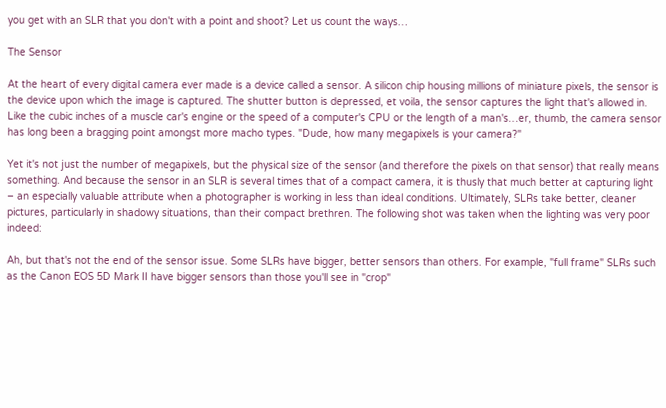you get with an SLR that you don't with a point and shoot? Let us count the ways…

The Sensor

At the heart of every digital camera ever made is a device called a sensor. A silicon chip housing millions of miniature pixels, the sensor is the device upon which the image is captured. The shutter button is depressed, et voila, the sensor captures the light that's allowed in. Like the cubic inches of a muscle car's engine or the speed of a computer's CPU or the length of a man's…er, thumb, the camera sensor has long been a bragging point amongst more macho types. "Dude, how many megapixels is your camera?"

Yet it's not just the number of megapixels, but the physical size of the sensor (and therefore the pixels on that sensor) that really means something. And because the sensor in an SLR is several times that of a compact camera, it is thusly that much better at capturing light – an especially valuable attribute when a photographer is working in less than ideal conditions. Ultimately, SLRs take better, cleaner pictures, particularly in shadowy situations, than their compact brethren. The following shot was taken when the lighting was very poor indeed:

Ah, but that's not the end of the sensor issue. Some SLRs have bigger, better sensors than others. For example, "full frame" SLRs such as the Canon EOS 5D Mark II have bigger sensors than those you'll see in "crop"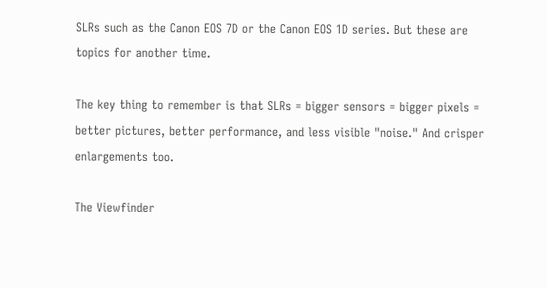SLRs such as the Canon EOS 7D or the Canon EOS 1D series. But these are topics for another time.

The key thing to remember is that SLRs = bigger sensors = bigger pixels = better pictures, better performance, and less visible "noise." And crisper enlargements too.

The Viewfinder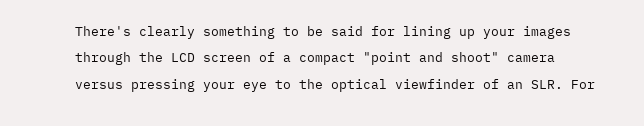There's clearly something to be said for lining up your images through the LCD screen of a compact "point and shoot" camera versus pressing your eye to the optical viewfinder of an SLR. For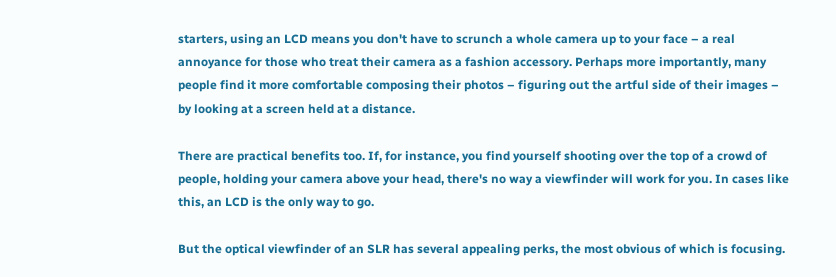starters, using an LCD means you don't have to scrunch a whole camera up to your face – a real annoyance for those who treat their camera as a fashion accessory. Perhaps more importantly, many people find it more comfortable composing their photos – figuring out the artful side of their images – by looking at a screen held at a distance.

There are practical benefits too. If, for instance, you find yourself shooting over the top of a crowd of people, holding your camera above your head, there's no way a viewfinder will work for you. In cases like this, an LCD is the only way to go.

But the optical viewfinder of an SLR has several appealing perks, the most obvious of which is focusing.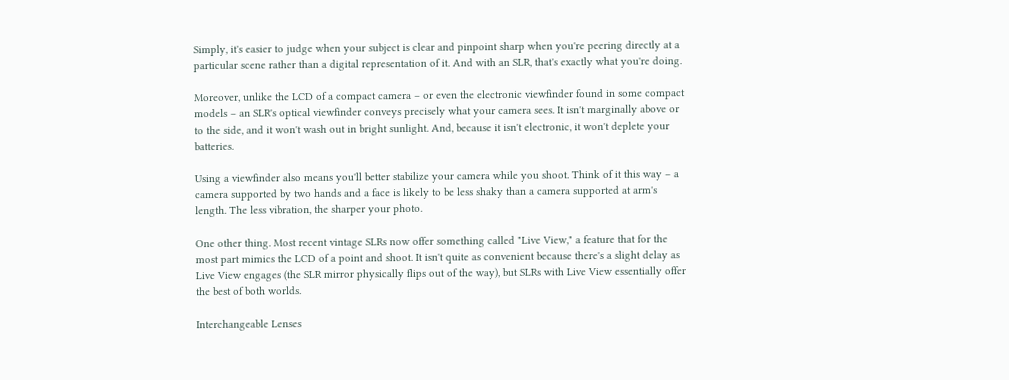Simply, it's easier to judge when your subject is clear and pinpoint sharp when you're peering directly at a particular scene rather than a digital representation of it. And with an SLR, that's exactly what you're doing.

Moreover, unlike the LCD of a compact camera – or even the electronic viewfinder found in some compact models – an SLR's optical viewfinder conveys precisely what your camera sees. It isn't marginally above or to the side, and it won't wash out in bright sunlight. And, because it isn't electronic, it won't deplete your batteries.

Using a viewfinder also means you'll better stabilize your camera while you shoot. Think of it this way – a camera supported by two hands and a face is likely to be less shaky than a camera supported at arm's length. The less vibration, the sharper your photo.

One other thing. Most recent vintage SLRs now offer something called "Live View," a feature that for the most part mimics the LCD of a point and shoot. It isn't quite as convenient because there's a slight delay as Live View engages (the SLR mirror physically flips out of the way), but SLRs with Live View essentially offer the best of both worlds.

Interchangeable Lenses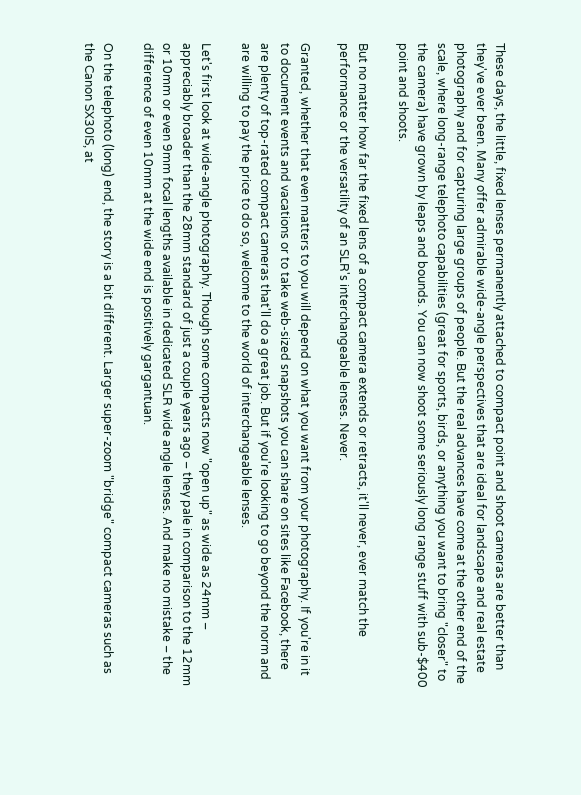These days, the little, fixed lenses permanently attached to compact point and shoot cameras are better than they've ever been. Many offer admirable wide-angle perspectives that are ideal for landscape and real estate photography and for capturing large groups of people. But the real advances have come at the other end of the scale, where long-range telephoto capabilities (great for sports, birds, or anything you want to bring "closer" to the camera) have grown by leaps and bounds. You can now shoot some seriously long range stuff with sub-$400 point and shoots.

But no matter how far the fixed lens of a compact camera extends or retracts, it'll never, ever match the performance or the versatility of an SLR's interchangeable lenses. Never.

Granted, whether that even matters to you will depend on what you want from your photography. If you're in it to document events and vacations or to take web-sized snapshots you can share on sites like Facebook, there are plenty of top-rated compact cameras that'll do a great job. But if you're looking to go beyond the norm and are willing to pay the price to do so, welcome to the world of interchangeable lenses.

Let's first look at wide-angle photography. Though some compacts now "open up" as wide as 24mm – appreciably broader than the 28mm standard of just a couple years ago – they pale in comparison to the 12mm or 10mm or even 9mm focal lengths available in dedicated SLR wide angle lenses. And make no mistake – the difference of even 10mm at the wide end is positively gargantuan.

On the telephoto (long) end, the story is a bit different. Larger super-zoom "bridge" compact cameras such as the Canon SX30IS, at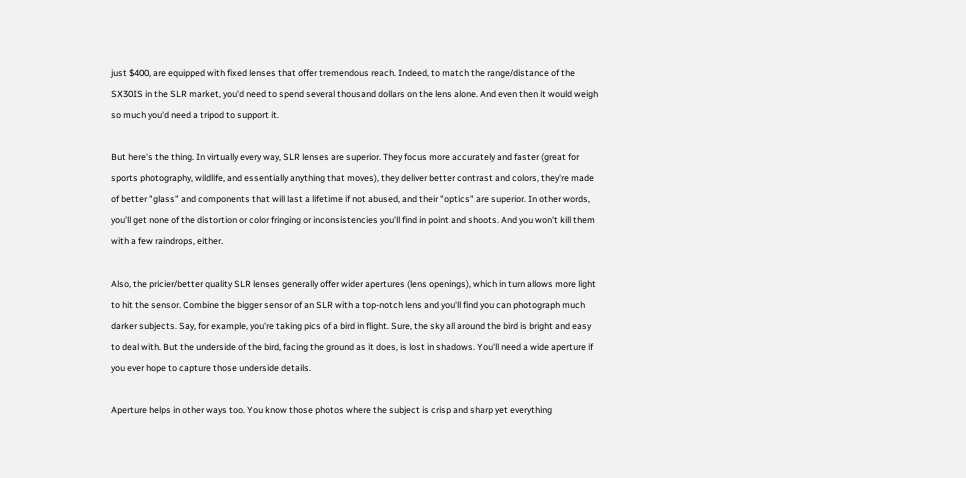just $400, are equipped with fixed lenses that offer tremendous reach. Indeed, to match the range/distance of the SX30IS in the SLR market, you'd need to spend several thousand dollars on the lens alone. And even then it would weigh so much you'd need a tripod to support it.

But here's the thing. In virtually every way, SLR lenses are superior. They focus more accurately and faster (great for sports photography, wildlife, and essentially anything that moves), they deliver better contrast and colors, they're made of better "glass" and components that will last a lifetime if not abused, and their "optics" are superior. In other words, you'll get none of the distortion or color fringing or inconsistencies you'll find in point and shoots. And you won't kill them with a few raindrops, either.

Also, the pricier/better quality SLR lenses generally offer wider apertures (lens openings), which in turn allows more light to hit the sensor. Combine the bigger sensor of an SLR with a top-notch lens and you'll find you can photograph much darker subjects. Say, for example, you're taking pics of a bird in flight. Sure, the sky all around the bird is bright and easy to deal with. But the underside of the bird, facing the ground as it does, is lost in shadows. You'll need a wide aperture if you ever hope to capture those underside details.

Aperture helps in other ways too. You know those photos where the subject is crisp and sharp yet everything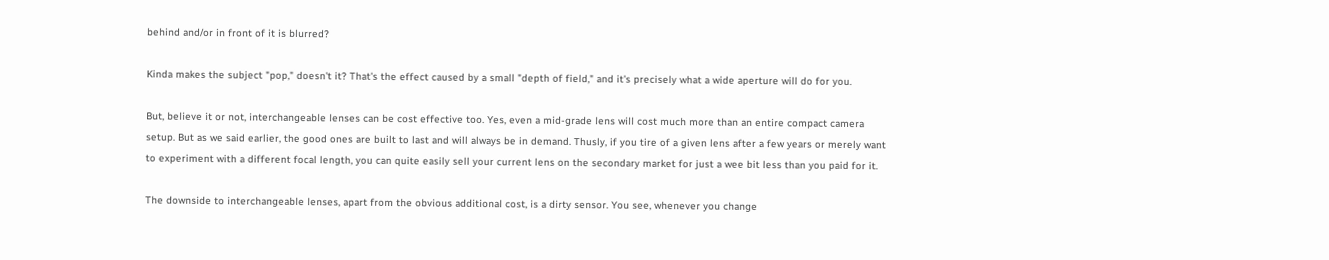behind and/or in front of it is blurred?

Kinda makes the subject "pop," doesn't it? That's the effect caused by a small "depth of field," and it's precisely what a wide aperture will do for you.

But, believe it or not, interchangeable lenses can be cost effective too. Yes, even a mid-grade lens will cost much more than an entire compact camera setup. But as we said earlier, the good ones are built to last and will always be in demand. Thusly, if you tire of a given lens after a few years or merely want to experiment with a different focal length, you can quite easily sell your current lens on the secondary market for just a wee bit less than you paid for it.

The downside to interchangeable lenses, apart from the obvious additional cost, is a dirty sensor. You see, whenever you change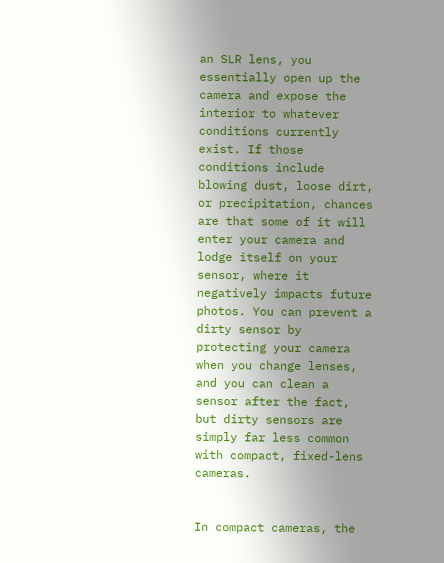an SLR lens, you essentially open up the camera and expose the interior to whatever conditions currently exist. If those conditions include blowing dust, loose dirt, or precipitation, chances are that some of it will enter your camera and lodge itself on your sensor, where it negatively impacts future photos. You can prevent a dirty sensor by protecting your camera when you change lenses, and you can clean a sensor after the fact, but dirty sensors are simply far less common with compact, fixed-lens cameras.


In compact cameras, the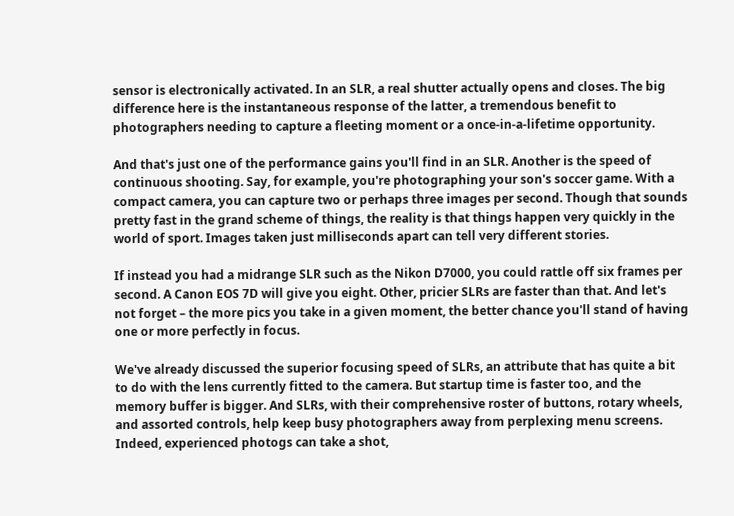sensor is electronically activated. In an SLR, a real shutter actually opens and closes. The big difference here is the instantaneous response of the latter, a tremendous benefit to photographers needing to capture a fleeting moment or a once-in-a-lifetime opportunity.

And that's just one of the performance gains you'll find in an SLR. Another is the speed of continuous shooting. Say, for example, you're photographing your son's soccer game. With a compact camera, you can capture two or perhaps three images per second. Though that sounds pretty fast in the grand scheme of things, the reality is that things happen very quickly in the world of sport. Images taken just milliseconds apart can tell very different stories.

If instead you had a midrange SLR such as the Nikon D7000, you could rattle off six frames per second. A Canon EOS 7D will give you eight. Other, pricier SLRs are faster than that. And let's not forget – the more pics you take in a given moment, the better chance you'll stand of having one or more perfectly in focus.

We've already discussed the superior focusing speed of SLRs, an attribute that has quite a bit to do with the lens currently fitted to the camera. But startup time is faster too, and the memory buffer is bigger. And SLRs, with their comprehensive roster of buttons, rotary wheels, and assorted controls, help keep busy photographers away from perplexing menu screens. Indeed, experienced photogs can take a shot,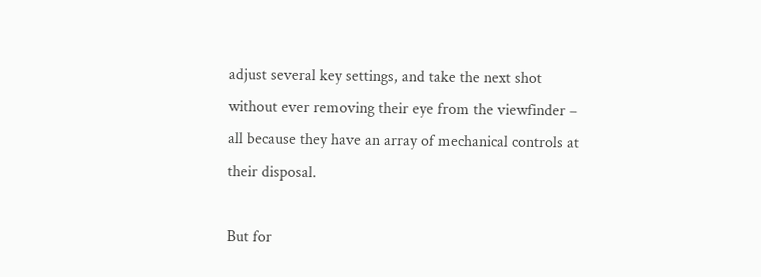adjust several key settings, and take the next shot without ever removing their eye from the viewfinder – all because they have an array of mechanical controls at their disposal.

But for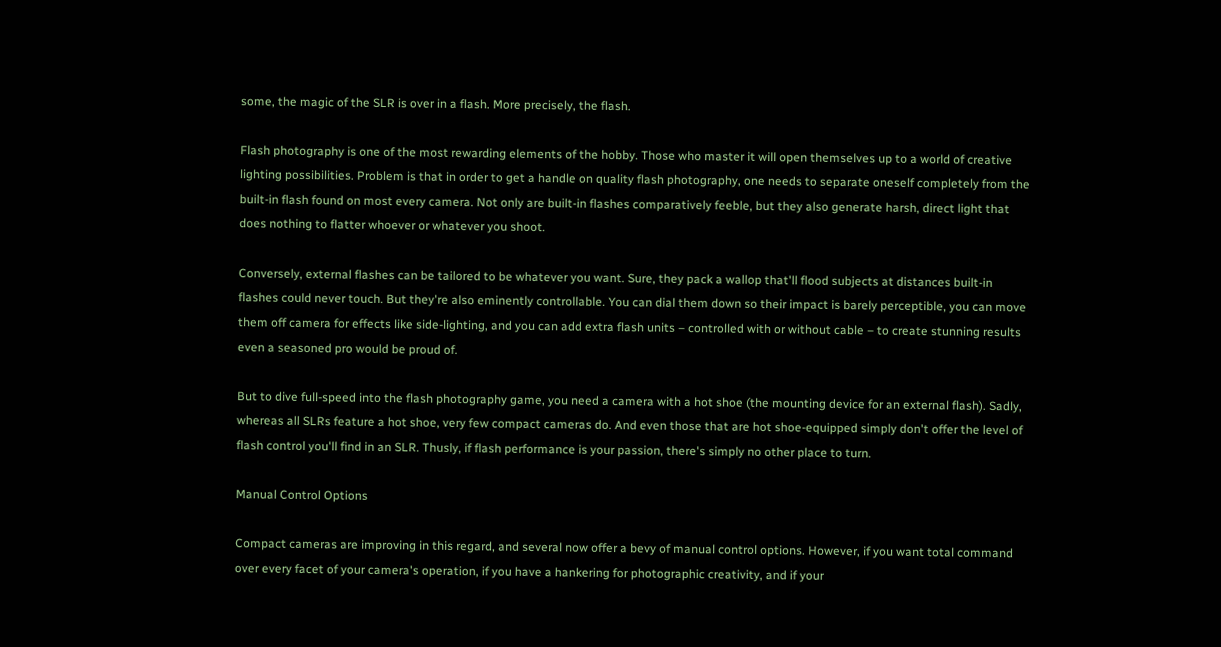some, the magic of the SLR is over in a flash. More precisely, the flash.

Flash photography is one of the most rewarding elements of the hobby. Those who master it will open themselves up to a world of creative lighting possibilities. Problem is that in order to get a handle on quality flash photography, one needs to separate oneself completely from the built-in flash found on most every camera. Not only are built-in flashes comparatively feeble, but they also generate harsh, direct light that does nothing to flatter whoever or whatever you shoot.

Conversely, external flashes can be tailored to be whatever you want. Sure, they pack a wallop that'll flood subjects at distances built-in flashes could never touch. But they're also eminently controllable. You can dial them down so their impact is barely perceptible, you can move them off camera for effects like side-lighting, and you can add extra flash units – controlled with or without cable – to create stunning results even a seasoned pro would be proud of.

But to dive full-speed into the flash photography game, you need a camera with a hot shoe (the mounting device for an external flash). Sadly, whereas all SLRs feature a hot shoe, very few compact cameras do. And even those that are hot shoe-equipped simply don't offer the level of flash control you'll find in an SLR. Thusly, if flash performance is your passion, there's simply no other place to turn.

Manual Control Options

Compact cameras are improving in this regard, and several now offer a bevy of manual control options. However, if you want total command over every facet of your camera's operation, if you have a hankering for photographic creativity, and if your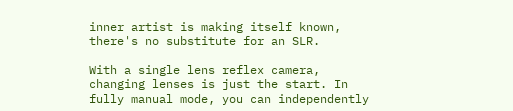inner artist is making itself known, there's no substitute for an SLR.

With a single lens reflex camera, changing lenses is just the start. In fully manual mode, you can independently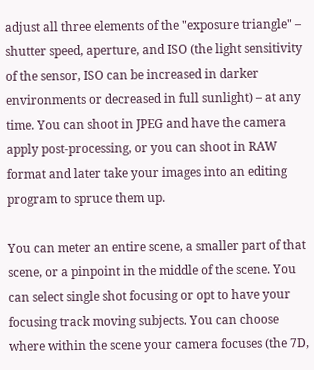adjust all three elements of the "exposure triangle" – shutter speed, aperture, and ISO (the light sensitivity of the sensor, ISO can be increased in darker environments or decreased in full sunlight) – at any time. You can shoot in JPEG and have the camera apply post-processing, or you can shoot in RAW format and later take your images into an editing program to spruce them up.

You can meter an entire scene, a smaller part of that scene, or a pinpoint in the middle of the scene. You can select single shot focusing or opt to have your focusing track moving subjects. You can choose where within the scene your camera focuses (the 7D,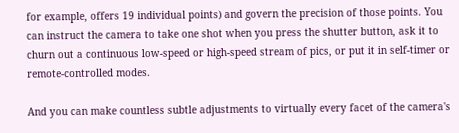for example, offers 19 individual points) and govern the precision of those points. You can instruct the camera to take one shot when you press the shutter button, ask it to churn out a continuous low-speed or high-speed stream of pics, or put it in self-timer or remote-controlled modes.

And you can make countless subtle adjustments to virtually every facet of the camera's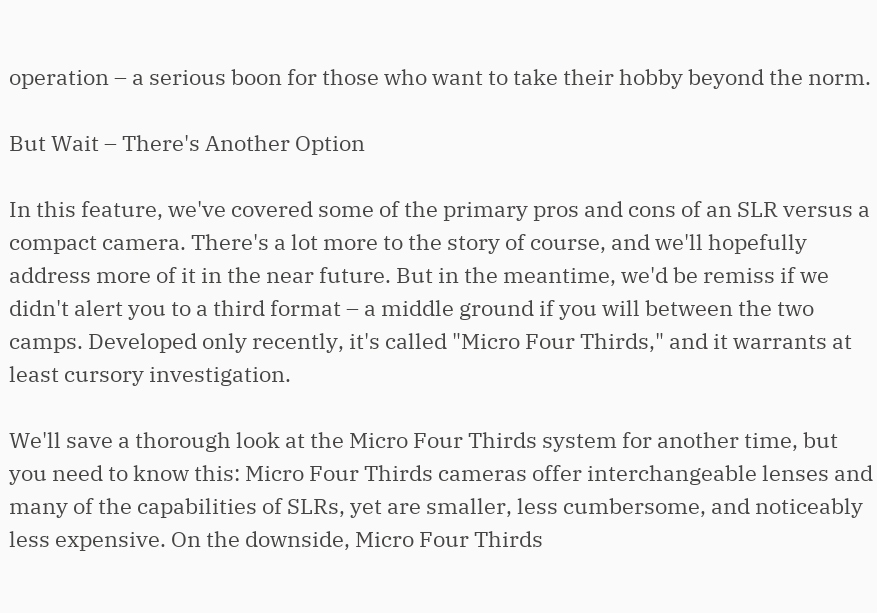operation – a serious boon for those who want to take their hobby beyond the norm.

But Wait – There's Another Option

In this feature, we've covered some of the primary pros and cons of an SLR versus a compact camera. There's a lot more to the story of course, and we'll hopefully address more of it in the near future. But in the meantime, we'd be remiss if we didn't alert you to a third format – a middle ground if you will between the two camps. Developed only recently, it's called "Micro Four Thirds," and it warrants at least cursory investigation.

We'll save a thorough look at the Micro Four Thirds system for another time, but you need to know this: Micro Four Thirds cameras offer interchangeable lenses and many of the capabilities of SLRs, yet are smaller, less cumbersome, and noticeably less expensive. On the downside, Micro Four Thirds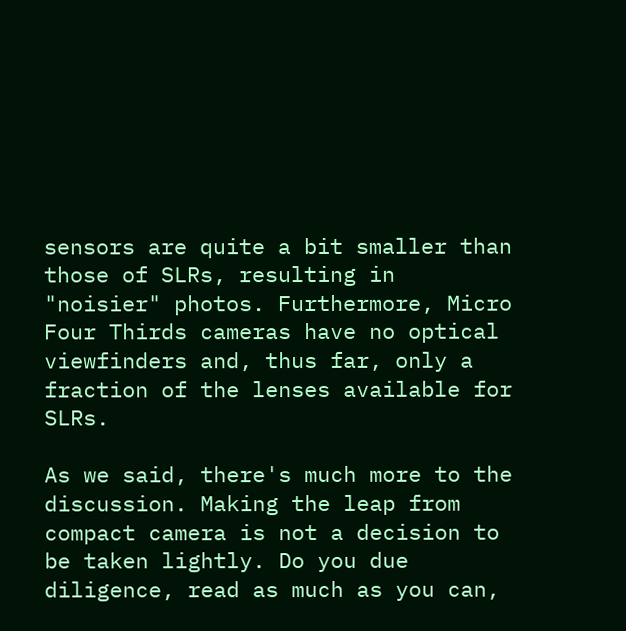sensors are quite a bit smaller than those of SLRs, resulting in "noisier" photos. Furthermore, Micro Four Thirds cameras have no optical viewfinders and, thus far, only a fraction of the lenses available for SLRs.

As we said, there's much more to the discussion. Making the leap from compact camera is not a decision to be taken lightly. Do you due diligence, read as much as you can,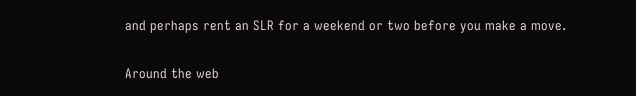and perhaps rent an SLR for a weekend or two before you make a move.

Around the web